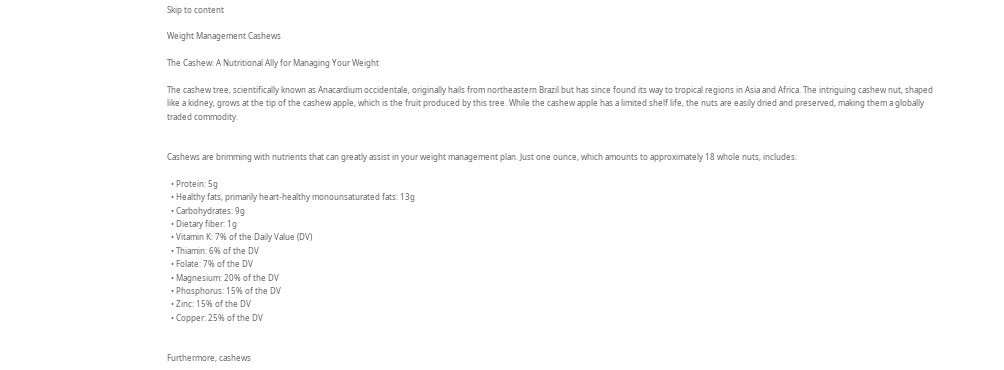Skip to content

Weight Management Cashews

The Cashew: A Nutritional Ally for Managing Your Weight

The cashew tree, scientifically known as Anacardium occidentale, originally hails from northeastern Brazil but has since found its way to tropical regions in Asia and Africa. The intriguing cashew nut, shaped like a kidney, grows at the tip of the cashew apple, which is the fruit produced by this tree. While the cashew apple has a limited shelf life, the nuts are easily dried and preserved, making them a globally traded commodity.


Cashews are brimming with nutrients that can greatly assist in your weight management plan. Just one ounce, which amounts to approximately 18 whole nuts, includes:

  • Protein: 5g
  • Healthy fats, primarily heart-healthy monounsaturated fats: 13g
  • Carbohydrates: 9g
  • Dietary fiber: 1g
  • Vitamin K: 7% of the Daily Value (DV)
  • Thiamin: 6% of the DV
  • Folate: 7% of the DV
  • Magnesium: 20% of the DV
  • Phosphorus: 15% of the DV
  • Zinc: 15% of the DV
  • Copper: 25% of the DV


Furthermore, cashews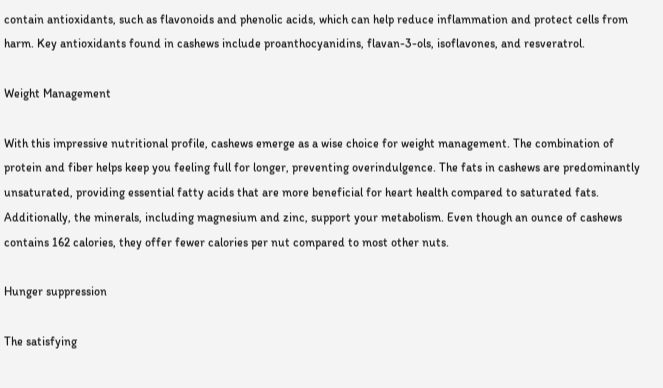contain antioxidants, such as flavonoids and phenolic acids, which can help reduce inflammation and protect cells from harm. Key antioxidants found in cashews include proanthocyanidins, flavan-3-ols, isoflavones, and resveratrol.

Weight Management

With this impressive nutritional profile, cashews emerge as a wise choice for weight management. The combination of protein and fiber helps keep you feeling full for longer, preventing overindulgence. The fats in cashews are predominantly unsaturated, providing essential fatty acids that are more beneficial for heart health compared to saturated fats. Additionally, the minerals, including magnesium and zinc, support your metabolism. Even though an ounce of cashews contains 162 calories, they offer fewer calories per nut compared to most other nuts.

Hunger suppression

The satisfying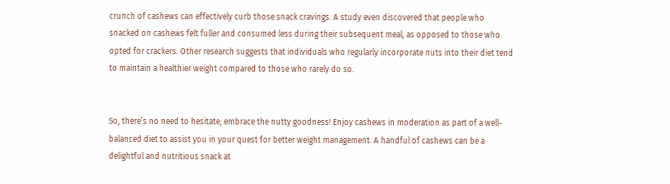crunch of cashews can effectively curb those snack cravings. A study even discovered that people who snacked on cashews felt fuller and consumed less during their subsequent meal, as opposed to those who opted for crackers. Other research suggests that individuals who regularly incorporate nuts into their diet tend to maintain a healthier weight compared to those who rarely do so.


So, there’s no need to hesitate; embrace the nutty goodness! Enjoy cashews in moderation as part of a well-balanced diet to assist you in your quest for better weight management. A handful of cashews can be a delightful and nutritious snack at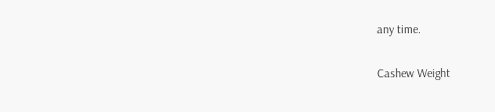any time.

Cashew Weight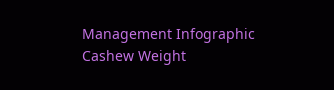Management Infographic
Cashew Weight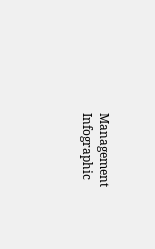Management Infographic